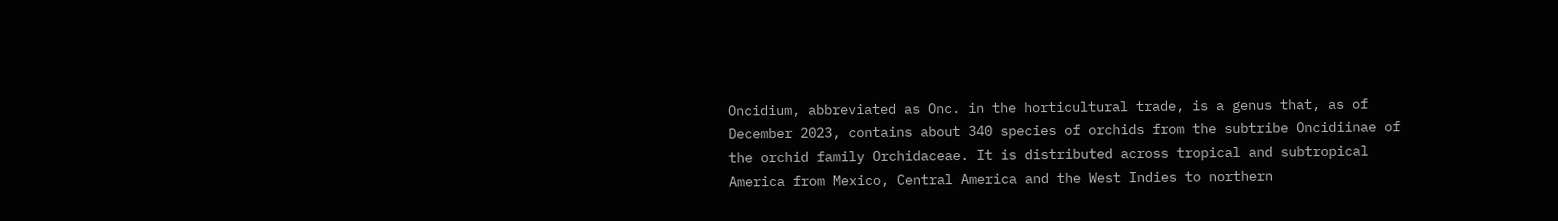Oncidium, abbreviated as Onc. in the horticultural trade, is a genus that, as of December 2023, contains about 340 species of orchids from the subtribe Oncidiinae of the orchid family Orchidaceae. It is distributed across tropical and subtropical America from Mexico, Central America and the West Indies to northern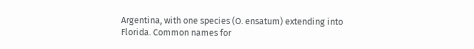Argentina, with one species (O. ensatum) extending into Florida. Common names for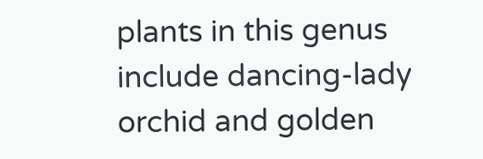plants in this genus include dancing-lady orchid and golden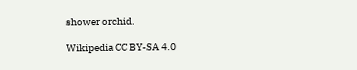shower orchid.

Wikipedia CC BY-SA 4.0